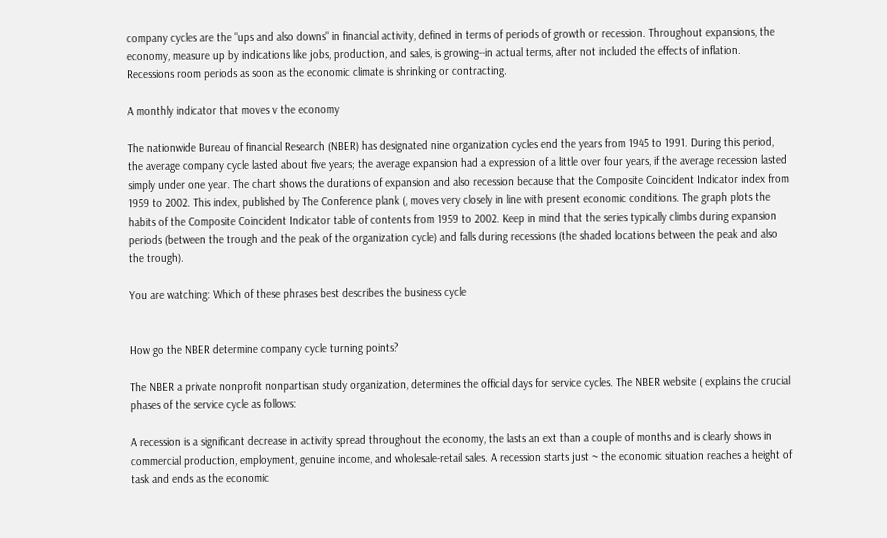company cycles are the "ups and also downs" in financial activity, defined in terms of periods of growth or recession. Throughout expansions, the economy, measure up by indications like jobs, production, and sales, is growing--in actual terms, after not included the effects of inflation. Recessions room periods as soon as the economic climate is shrinking or contracting.

A monthly indicator that moves v the economy

The nationwide Bureau of financial Research (NBER) has designated nine organization cycles end the years from 1945 to 1991. During this period, the average company cycle lasted about five years; the average expansion had a expression of a little over four years, if the average recession lasted simply under one year. The chart shows the durations of expansion and also recession because that the Composite Coincident Indicator index from 1959 to 2002. This index, published by The Conference plank (, moves very closely in line with present economic conditions. The graph plots the habits of the Composite Coincident Indicator table of contents from 1959 to 2002. Keep in mind that the series typically climbs during expansion periods (between the trough and the peak of the organization cycle) and falls during recessions (the shaded locations between the peak and also the trough).

You are watching: Which of these phrases best describes the business cycle


How go the NBER determine company cycle turning points?

The NBER a private nonprofit nonpartisan study organization, determines the official days for service cycles. The NBER website ( explains the crucial phases of the service cycle as follows:

A recession is a significant decrease in activity spread throughout the economy, the lasts an ext than a couple of months and is clearly shows in commercial production, employment, genuine income, and wholesale-retail sales. A recession starts just ~ the economic situation reaches a height of task and ends as the economic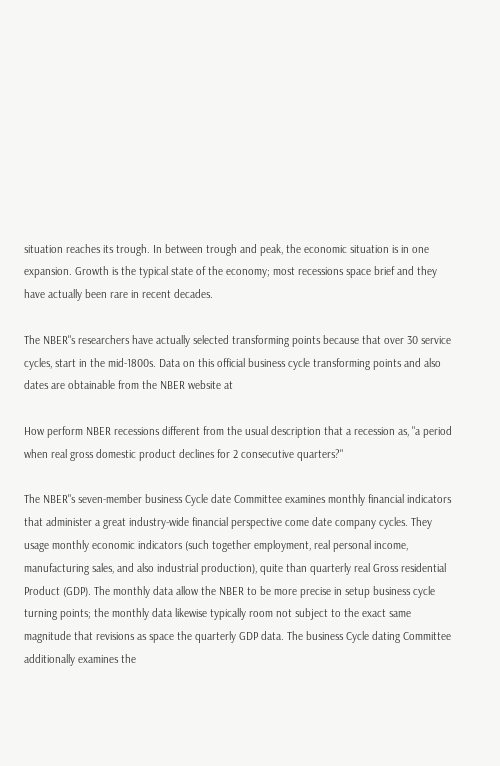situation reaches its trough. In between trough and peak, the economic situation is in one expansion. Growth is the typical state of the economy; most recessions space brief and they have actually been rare in recent decades.

The NBER"s researchers have actually selected transforming points because that over 30 service cycles, start in the mid-1800s. Data on this official business cycle transforming points and also dates are obtainable from the NBER website at

How perform NBER recessions different from the usual description that a recession as, "a period when real gross domestic product declines for 2 consecutive quarters?"

The NBER"s seven-member business Cycle date Committee examines monthly financial indicators that administer a great industry-wide financial perspective come date company cycles. They usage monthly economic indicators (such together employment, real personal income, manufacturing sales, and also industrial production), quite than quarterly real Gross residential Product (GDP). The monthly data allow the NBER to be more precise in setup business cycle turning points; the monthly data likewise typically room not subject to the exact same magnitude that revisions as space the quarterly GDP data. The business Cycle dating Committee additionally examines the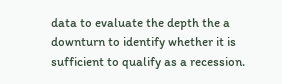data to evaluate the depth the a downturn to identify whether it is sufficient to qualify as a recession.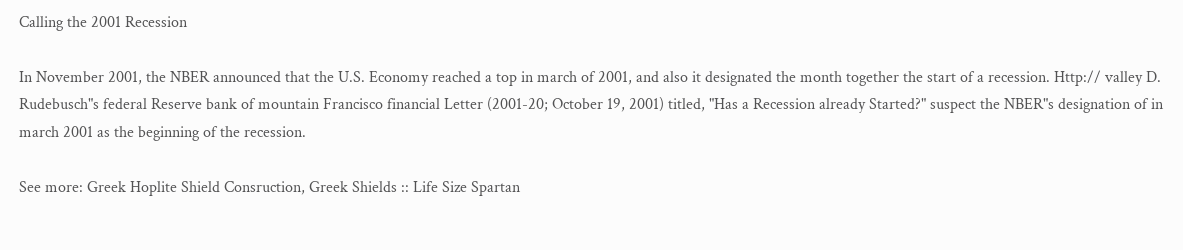Calling the 2001 Recession

In November 2001, the NBER announced that the U.S. Economy reached a top in march of 2001, and also it designated the month together the start of a recession. Http:// valley D. Rudebusch"s federal Reserve bank of mountain Francisco financial Letter (2001-20; October 19, 2001) titled, "Has a Recession already Started?" suspect the NBER"s designation of in march 2001 as the beginning of the recession.

See more: Greek Hoplite Shield Consruction, Greek Shields :: Life Size Spartan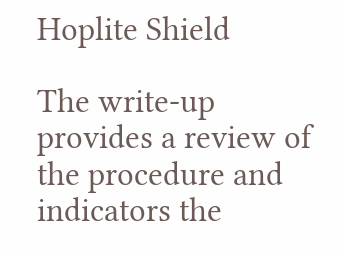Hoplite Shield

The write-up provides a review of the procedure and indicators the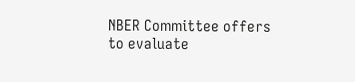NBER Committee offers to evaluate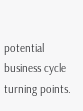potential business cycle turning points.